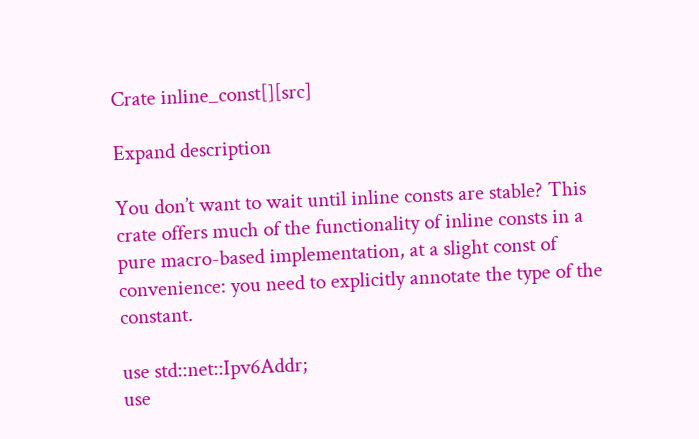Crate inline_const[][src]

Expand description

You don’t want to wait until inline consts are stable? This crate offers much of the functionality of inline consts in a pure macro-based implementation, at a slight const of convenience: you need to explicitly annotate the type of the constant.

use std::net::Ipv6Addr;
use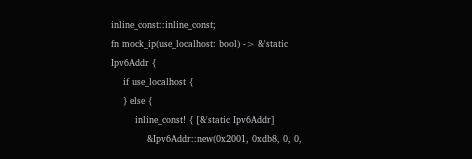inline_const::inline_const;
fn mock_ip(use_localhost: bool) -> &'static Ipv6Addr {
    if use_localhost {
    } else {
        inline_const! { [&'static Ipv6Addr]
            &Ipv6Addr::new(0x2001, 0xdb8, 0, 0,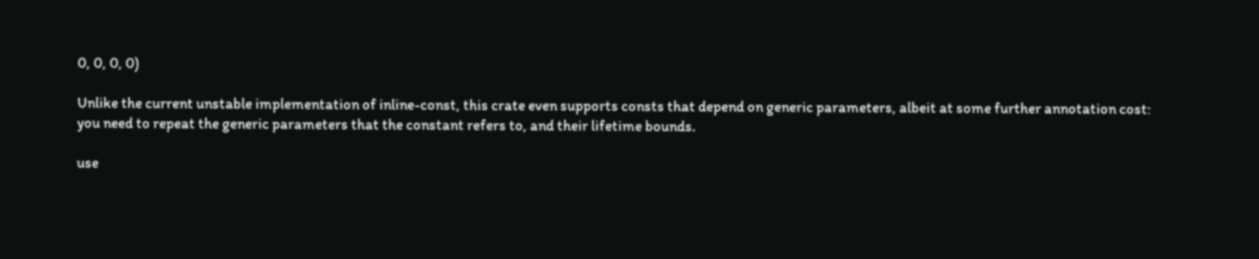0, 0, 0, 0)

Unlike the current unstable implementation of inline-const, this crate even supports consts that depend on generic parameters, albeit at some further annotation cost: you need to repeat the generic parameters that the constant refers to, and their lifetime bounds.

use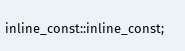inline_const::inline_const;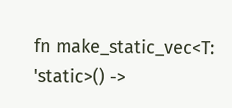fn make_static_vec<T: 'static>() ->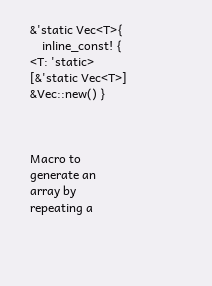&'static Vec<T>{
    inline_const! { <T: 'static> [&'static Vec<T>] &Vec::new() }



Macro to generate an array by repeating a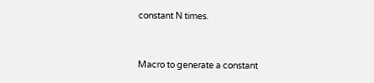constant N times.


Macro to generate a constant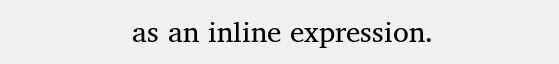as an inline expression.